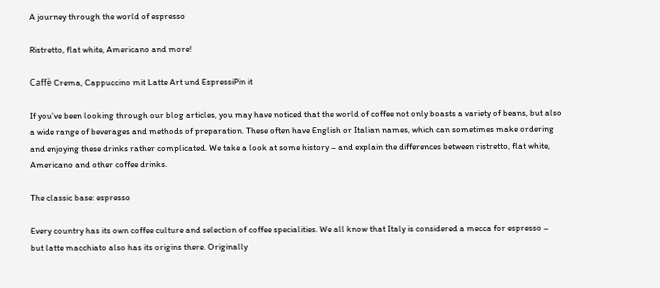A journey through the world of espresso

Ristretto, flat white, Americano and more!

Caffè Crema, Cappuccino mit Latte Art und EspressiPin it

If you’ve been looking through our blog articles, you may have noticed that the world of coffee not only boasts a variety of beans, but also a wide range of beverages and methods of preparation. These often have English or Italian names, which can sometimes make ordering and enjoying these drinks rather complicated. We take a look at some history – and explain the differences between ristretto, flat white, Americano and other coffee drinks.

The classic base: espresso

Every country has its own coffee culture and selection of coffee specialities. We all know that Italy is considered a mecca for espresso – but latte macchiato also has its origins there. Originally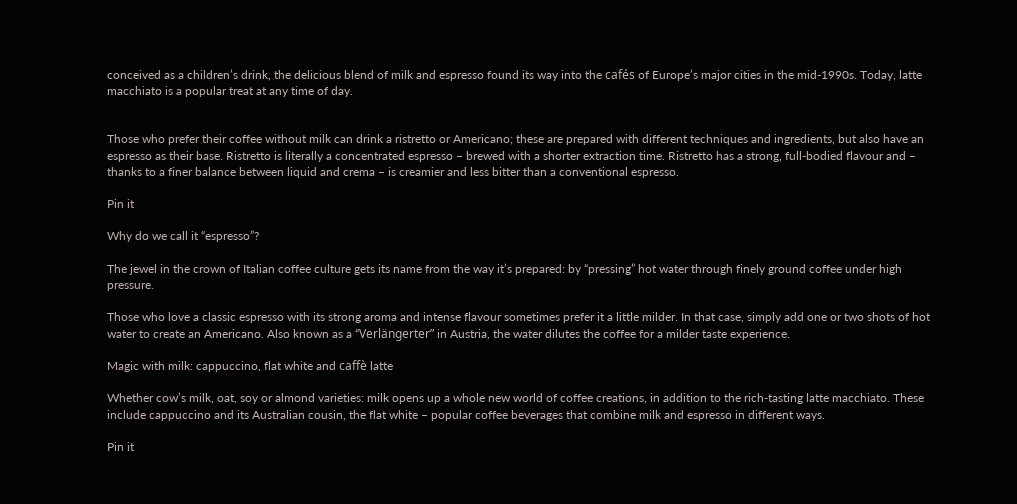conceived as a children’s drink, the delicious blend of milk and espresso found its way into the cafés of Europe’s major cities in the mid-1990s. Today, latte macchiato is a popular treat at any time of day.


Those who prefer their coffee without milk can drink a ristretto or Americano; these are prepared with different techniques and ingredients, but also have an espresso as their base. Ristretto is literally a concentrated espresso – brewed with a shorter extraction time. Ristretto has a strong, full-bodied flavour and – thanks to a finer balance between liquid and crema – is creamier and less bitter than a conventional espresso.

Pin it

Why do we call it “espresso”?

The jewel in the crown of Italian coffee culture gets its name from the way it’s prepared: by “pressing” hot water through finely ground coffee under high pressure.

Those who love a classic espresso with its strong aroma and intense flavour sometimes prefer it a little milder. In that case, simply add one or two shots of hot water to create an Americano. Also known as a “Verlängerter” in Austria, the water dilutes the coffee for a milder taste experience.

Magic with milk: cappuccino, flat white and caffè latte

Whether cow’s milk, oat, soy or almond varieties: milk opens up a whole new world of coffee creations, in addition to the rich-tasting latte macchiato. These include cappuccino and its Australian cousin, the flat white – popular coffee beverages that combine milk and espresso in different ways.

Pin it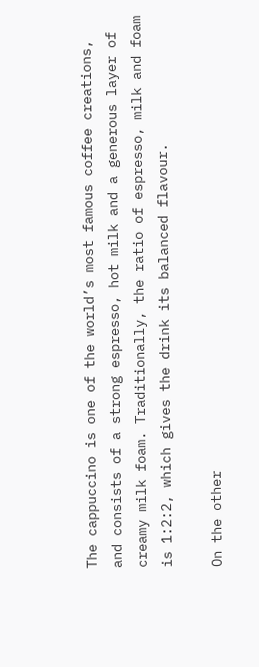The cappuccino is one of the world’s most famous coffee creations, and consists of a strong espresso, hot milk and a generous layer of creamy milk foam. Traditionally, the ratio of espresso, milk and foam is 1:2:2, which gives the drink its balanced flavour.

On the other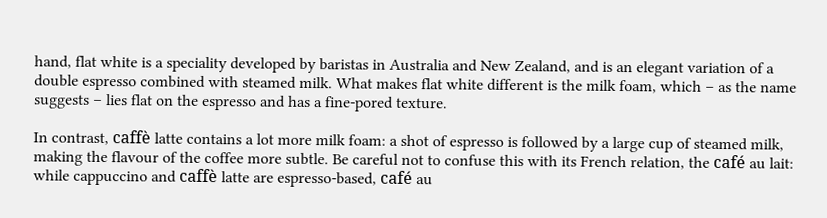hand, flat white is a speciality developed by baristas in Australia and New Zealand, and is an elegant variation of a double espresso combined with steamed milk. What makes flat white different is the milk foam, which – as the name suggests – lies flat on the espresso and has a fine-pored texture.

In contrast, caffè latte contains a lot more milk foam: a shot of espresso is followed by a large cup of steamed milk, making the flavour of the coffee more subtle. Be careful not to confuse this with its French relation, the café au lait: while cappuccino and caffè latte are espresso-based, café au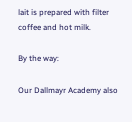lait is prepared with filter coffee and hot milk.

By the way:

Our Dallmayr Academy also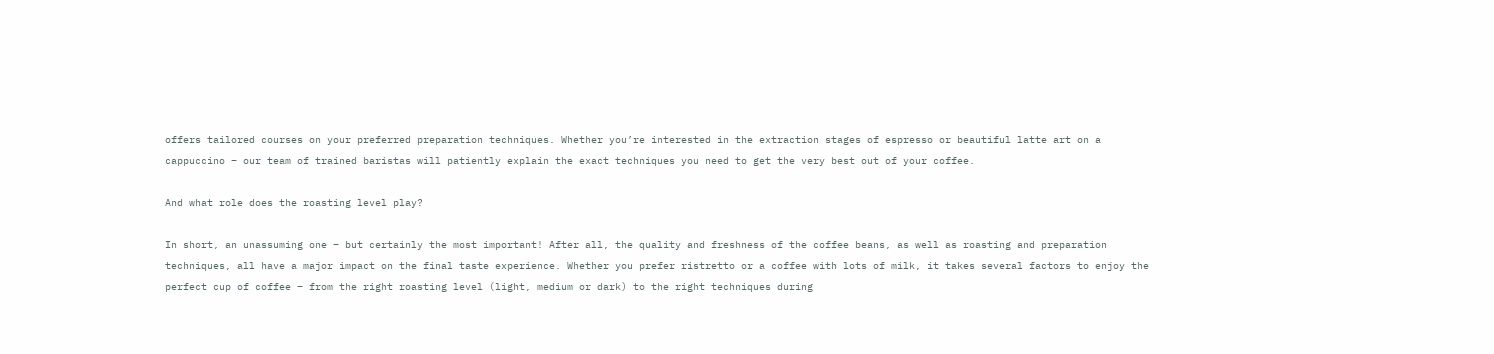offers tailored courses on your preferred preparation techniques. Whether you’re interested in the extraction stages of espresso or beautiful latte art on a cappuccino – our team of trained baristas will patiently explain the exact techniques you need to get the very best out of your coffee.

And what role does the roasting level play?

In short, an unassuming one – but certainly the most important! After all, the quality and freshness of the coffee beans, as well as roasting and preparation techniques, all have a major impact on the final taste experience. Whether you prefer ristretto or a coffee with lots of milk, it takes several factors to enjoy the perfect cup of coffee – from the right roasting level (light, medium or dark) to the right techniques during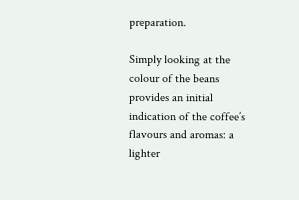preparation.

Simply looking at the colour of the beans provides an initial indication of the coffee’s flavours and aromas: a lighter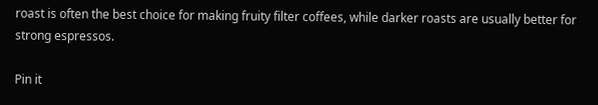roast is often the best choice for making fruity filter coffees, while darker roasts are usually better for strong espressos.

Pin it